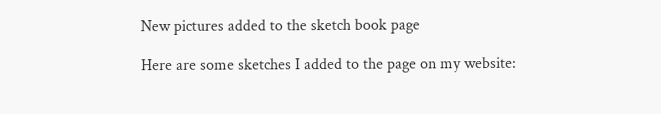New pictures added to the sketch book page

Here are some sketches I added to the page on my website: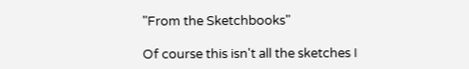"From the Sketchbooks"

Of course this isn't all the sketches I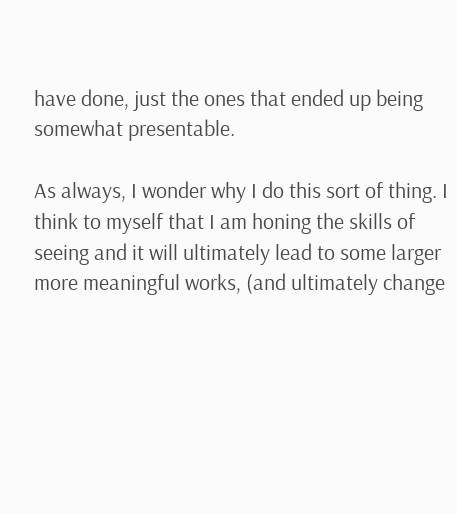have done, just the ones that ended up being somewhat presentable.

As always, I wonder why I do this sort of thing. I think to myself that I am honing the skills of seeing and it will ultimately lead to some larger more meaningful works, (and ultimately change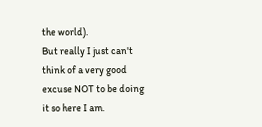the world).
But really I just can't think of a very good excuse NOT to be doing it so here I am.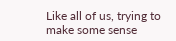Like all of us, trying to make some sense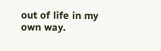out of life in my own way.